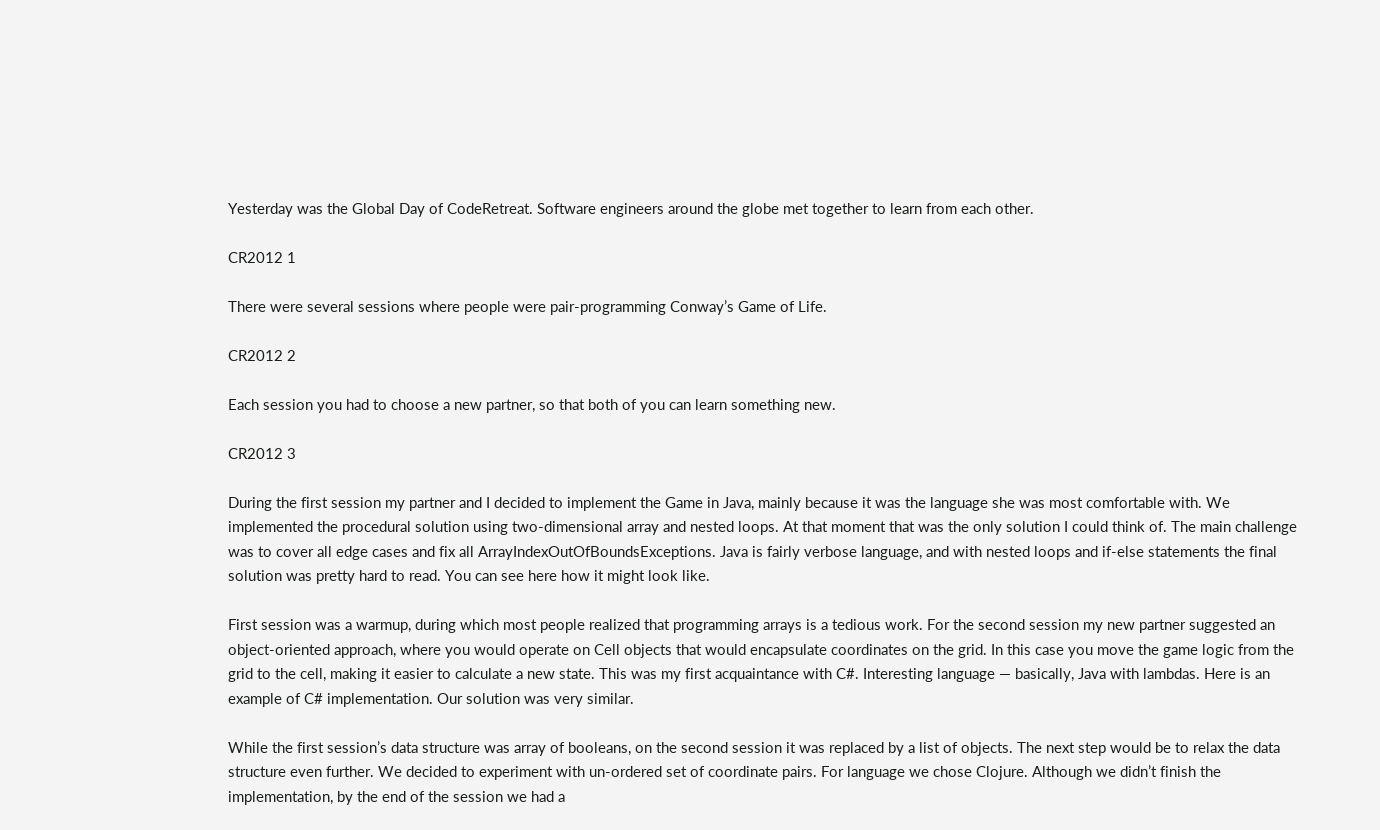Yesterday was the Global Day of CodeRetreat. Software engineers around the globe met together to learn from each other.

CR2012 1

There were several sessions where people were pair-programming Conway’s Game of Life.

CR2012 2

Each session you had to choose a new partner, so that both of you can learn something new.

CR2012 3

During the first session my partner and I decided to implement the Game in Java, mainly because it was the language she was most comfortable with. We implemented the procedural solution using two-dimensional array and nested loops. At that moment that was the only solution I could think of. The main challenge was to cover all edge cases and fix all ArrayIndexOutOfBoundsExceptions. Java is fairly verbose language, and with nested loops and if-else statements the final solution was pretty hard to read. You can see here how it might look like.

First session was a warmup, during which most people realized that programming arrays is a tedious work. For the second session my new partner suggested an object-oriented approach, where you would operate on Cell objects that would encapsulate coordinates on the grid. In this case you move the game logic from the grid to the cell, making it easier to calculate a new state. This was my first acquaintance with C#. Interesting language — basically, Java with lambdas. Here is an example of C# implementation. Our solution was very similar.

While the first session’s data structure was array of booleans, on the second session it was replaced by a list of objects. The next step would be to relax the data structure even further. We decided to experiment with un-ordered set of coordinate pairs. For language we chose Clojure. Although we didn’t finish the implementation, by the end of the session we had a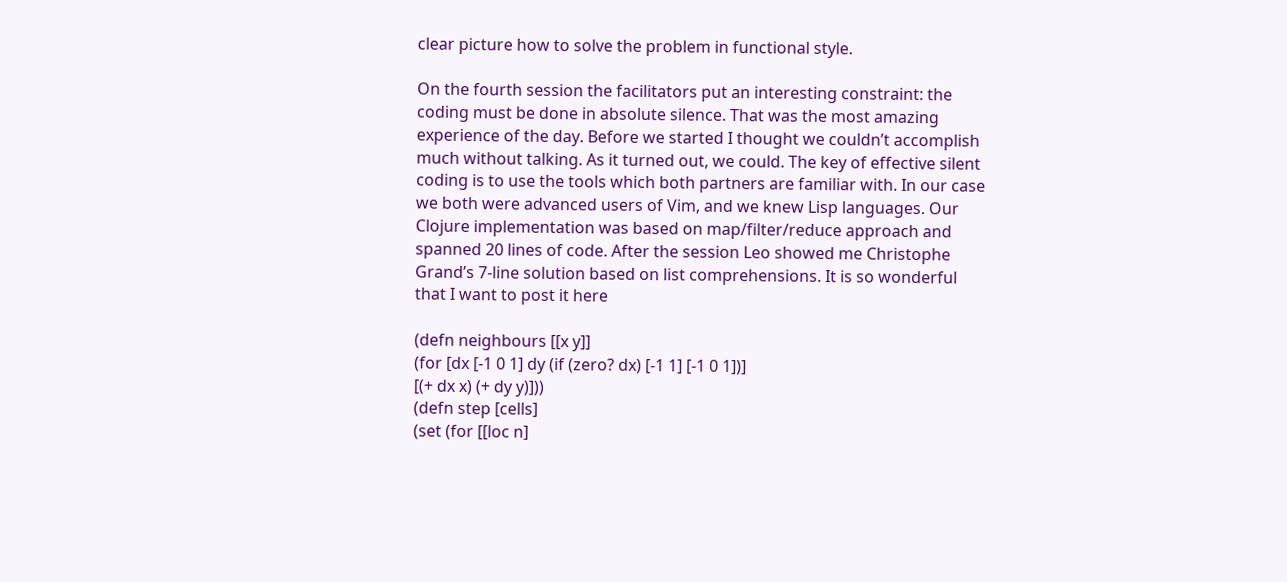clear picture how to solve the problem in functional style.

On the fourth session the facilitators put an interesting constraint: the coding must be done in absolute silence. That was the most amazing experience of the day. Before we started I thought we couldn’t accomplish much without talking. As it turned out, we could. The key of effective silent coding is to use the tools which both partners are familiar with. In our case we both were advanced users of Vim, and we knew Lisp languages. Our Clojure implementation was based on map/filter/reduce approach and spanned 20 lines of code. After the session Leo showed me Christophe Grand’s 7-line solution based on list comprehensions. It is so wonderful that I want to post it here

(defn neighbours [[x y]]
(for [dx [-1 0 1] dy (if (zero? dx) [-1 1] [-1 0 1])]
[(+ dx x) (+ dy y)]))
(defn step [cells]
(set (for [[loc n]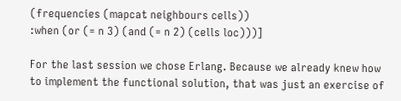(frequencies (mapcat neighbours cells))
:when (or (= n 3) (and (= n 2) (cells loc)))]

For the last session we chose Erlang. Because we already knew how to implement the functional solution, that was just an exercise of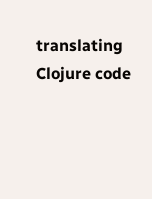translating Clojure code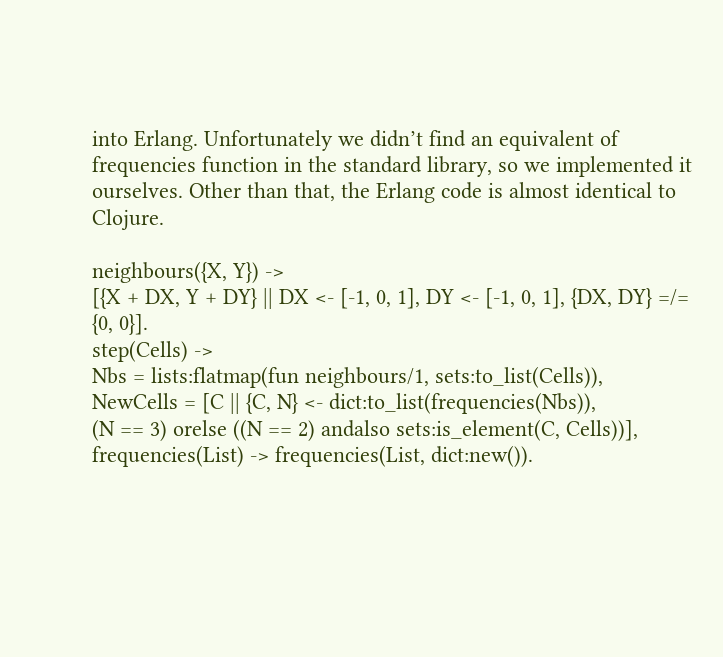into Erlang. Unfortunately we didn’t find an equivalent of frequencies function in the standard library, so we implemented it ourselves. Other than that, the Erlang code is almost identical to Clojure.

neighbours({X, Y}) ->
[{X + DX, Y + DY} || DX <- [-1, 0, 1], DY <- [-1, 0, 1], {DX, DY} =/= {0, 0}].
step(Cells) ->
Nbs = lists:flatmap(fun neighbours/1, sets:to_list(Cells)),
NewCells = [C || {C, N} <- dict:to_list(frequencies(Nbs)),
(N == 3) orelse ((N == 2) andalso sets:is_element(C, Cells))],
frequencies(List) -> frequencies(List, dict:new()).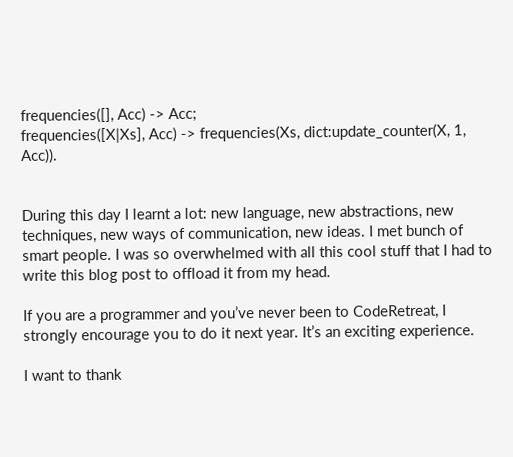frequencies([], Acc) -> Acc;
frequencies([X|Xs], Acc) -> frequencies(Xs, dict:update_counter(X, 1, Acc)).


During this day I learnt a lot: new language, new abstractions, new techniques, new ways of communication, new ideas. I met bunch of smart people. I was so overwhelmed with all this cool stuff that I had to write this blog post to offload it from my head.

If you are a programmer and you’ve never been to CodeRetreat, I strongly encourage you to do it next year. It’s an exciting experience.

I want to thank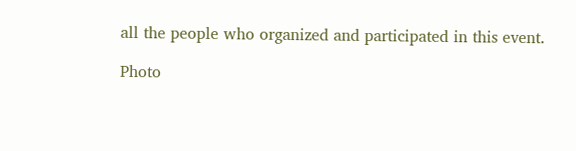all the people who organized and participated in this event.

Photo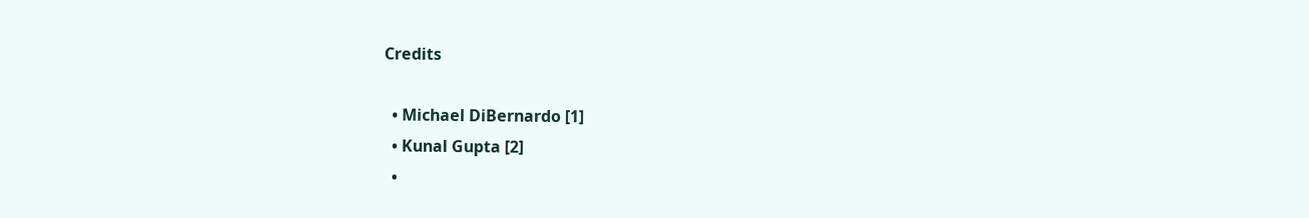Credits

  • Michael DiBernardo [1]
  • Kunal Gupta [2]
  •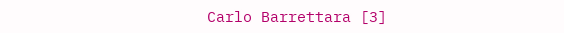Carlo Barrettara [3]